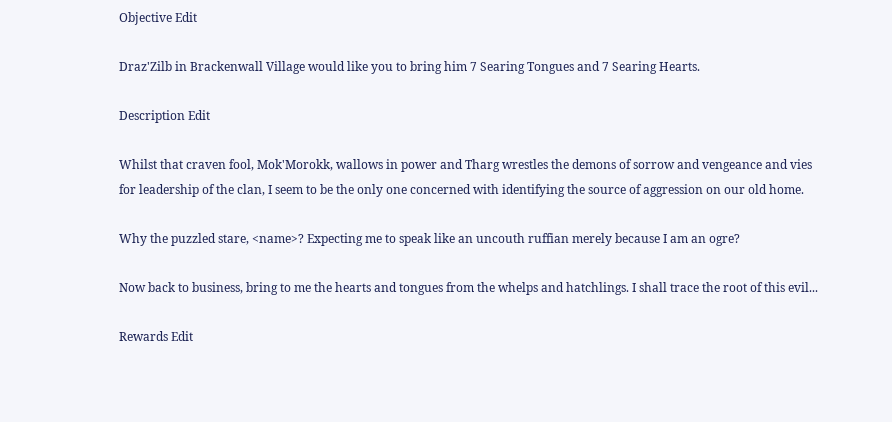Objective Edit

Draz'Zilb in Brackenwall Village would like you to bring him 7 Searing Tongues and 7 Searing Hearts.

Description Edit

Whilst that craven fool, Mok'Morokk, wallows in power and Tharg wrestles the demons of sorrow and vengeance and vies for leadership of the clan, I seem to be the only one concerned with identifying the source of aggression on our old home.

Why the puzzled stare, <name>? Expecting me to speak like an uncouth ruffian merely because I am an ogre?

Now back to business, bring to me the hearts and tongues from the whelps and hatchlings. I shall trace the root of this evil...

Rewards Edit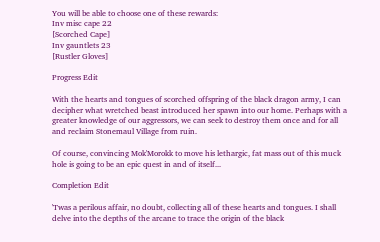You will be able to choose one of these rewards:
Inv misc cape 22
[Scorched Cape]
Inv gauntlets 23
[Rustler Gloves]

Progress Edit

With the hearts and tongues of scorched offspring of the black dragon army, I can decipher what wretched beast introduced her spawn into our home. Perhaps with a greater knowledge of our aggressors, we can seek to destroy them once and for all and reclaim Stonemaul Village from ruin.

Of course, convincing Mok'Morokk to move his lethargic, fat mass out of this muck hole is going to be an epic quest in and of itself...

Completion Edit

'Twas a perilous affair, no doubt, collecting all of these hearts and tongues. I shall delve into the depths of the arcane to trace the origin of the black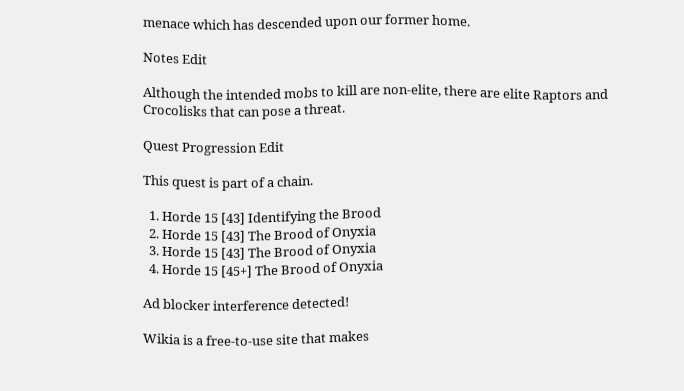menace which has descended upon our former home.

Notes Edit

Although the intended mobs to kill are non-elite, there are elite Raptors and Crocolisks that can pose a threat.

Quest Progression Edit

This quest is part of a chain.

  1. Horde 15 [43] Identifying the Brood
  2. Horde 15 [43] The Brood of Onyxia
  3. Horde 15 [43] The Brood of Onyxia
  4. Horde 15 [45+] The Brood of Onyxia

Ad blocker interference detected!

Wikia is a free-to-use site that makes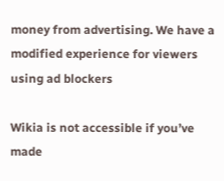money from advertising. We have a modified experience for viewers using ad blockers

Wikia is not accessible if you’ve made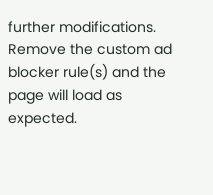further modifications. Remove the custom ad blocker rule(s) and the page will load as expected.